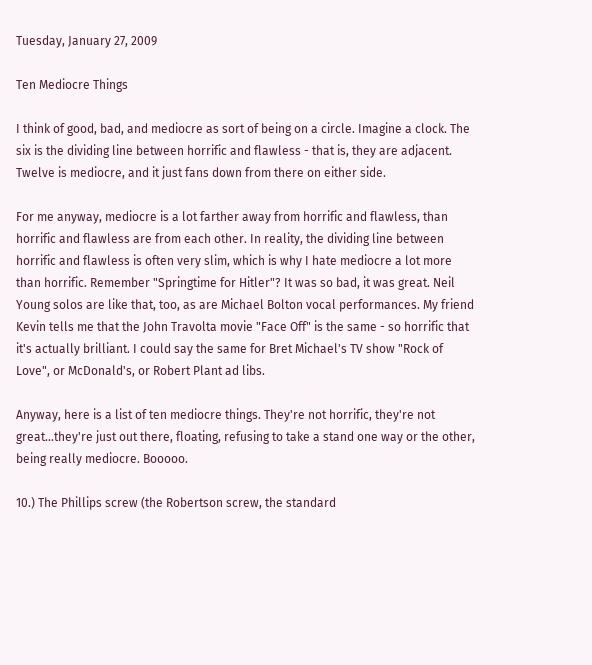Tuesday, January 27, 2009

Ten Mediocre Things

I think of good, bad, and mediocre as sort of being on a circle. Imagine a clock. The six is the dividing line between horrific and flawless - that is, they are adjacent. Twelve is mediocre, and it just fans down from there on either side.

For me anyway, mediocre is a lot farther away from horrific and flawless, than horrific and flawless are from each other. In reality, the dividing line between horrific and flawless is often very slim, which is why I hate mediocre a lot more than horrific. Remember "Springtime for Hitler"? It was so bad, it was great. Neil Young solos are like that, too, as are Michael Bolton vocal performances. My friend Kevin tells me that the John Travolta movie "Face Off" is the same - so horrific that it's actually brilliant. I could say the same for Bret Michael's TV show "Rock of Love", or McDonald's, or Robert Plant ad libs.

Anyway, here is a list of ten mediocre things. They're not horrific, they're not great...they're just out there, floating, refusing to take a stand one way or the other, being really mediocre. Booooo.

10.) The Phillips screw (the Robertson screw, the standard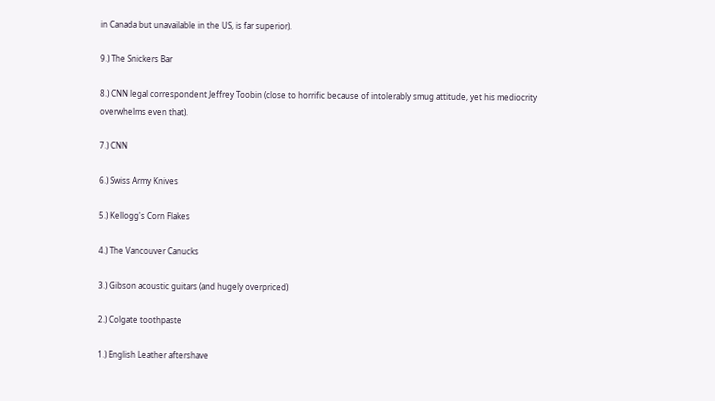in Canada but unavailable in the US, is far superior).

9.) The Snickers Bar

8.) CNN legal correspondent Jeffrey Toobin (close to horrific because of intolerably smug attitude, yet his mediocrity overwhelms even that).

7.) CNN

6.) Swiss Army Knives

5.) Kellogg's Corn Flakes

4.) The Vancouver Canucks

3.) Gibson acoustic guitars (and hugely overpriced)

2.) Colgate toothpaste

1.) English Leather aftershave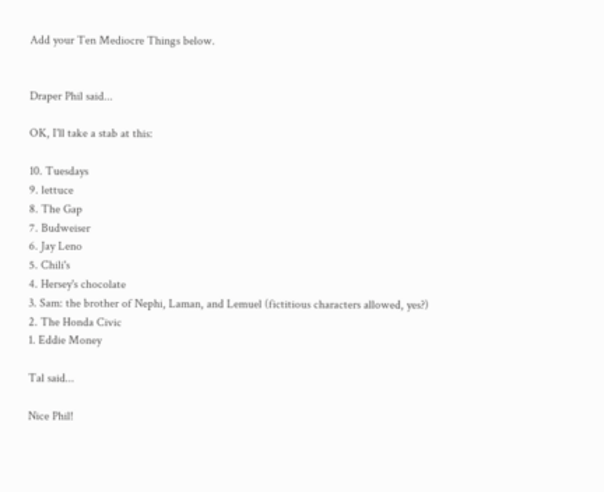Add your Ten Mediocre Things below.


Draper Phil said...

OK, I'll take a stab at this:

10. Tuesdays
9. lettuce
8. The Gap
7. Budweiser
6. Jay Leno
5. Chili's
4. Hersey's chocolate
3. Sam: the brother of Nephi, Laman, and Lemuel (fictitious characters allowed, yes?)
2. The Honda Civic
1. Eddie Money

Tal said...

Nice Phil!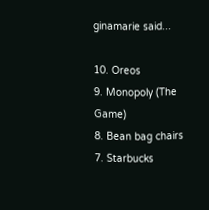ginamarie said...

10. Oreos
9. Monopoly (The Game)
8. Bean bag chairs
7. Starbucks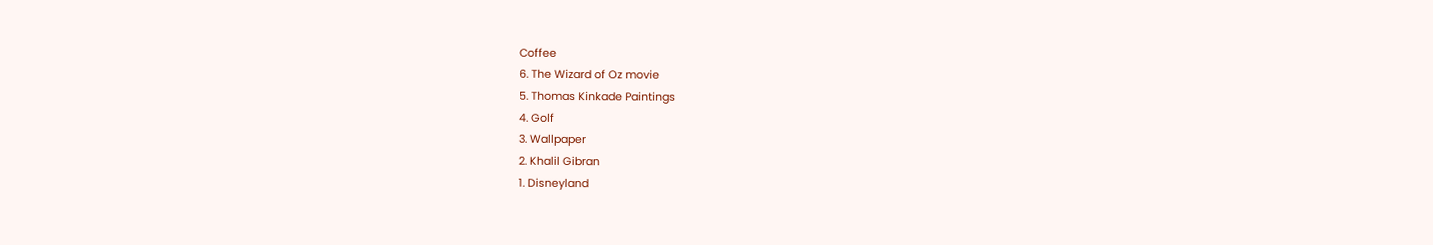Coffee
6. The Wizard of Oz movie
5. Thomas Kinkade Paintings
4. Golf
3. Wallpaper
2. Khalil Gibran
1. Disneyland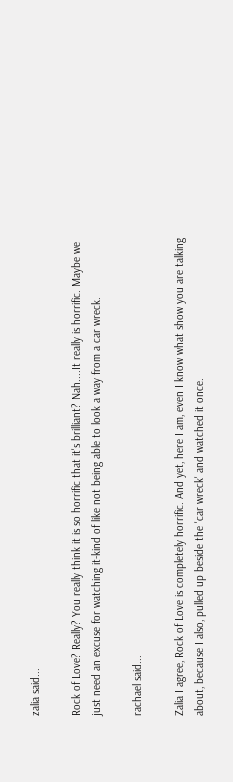zalia said...

Rock of Love? Really? You really think it is so horrific that it's brilliant? Nah....It really is horrific. Maybe we just need an excuse for watching it-kind of like not being able to look a way from a car wreck.

rachael said...

Zalia I agree, Rock of Love is completely horrific. And yet, here I am, even I know what show you are talking about, because I also, pulled up beside the 'car wreck' and watched it once.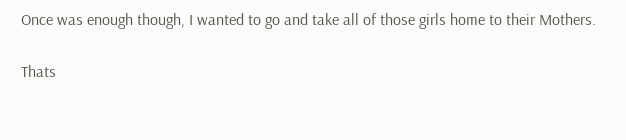Once was enough though, I wanted to go and take all of those girls home to their Mothers.

Thats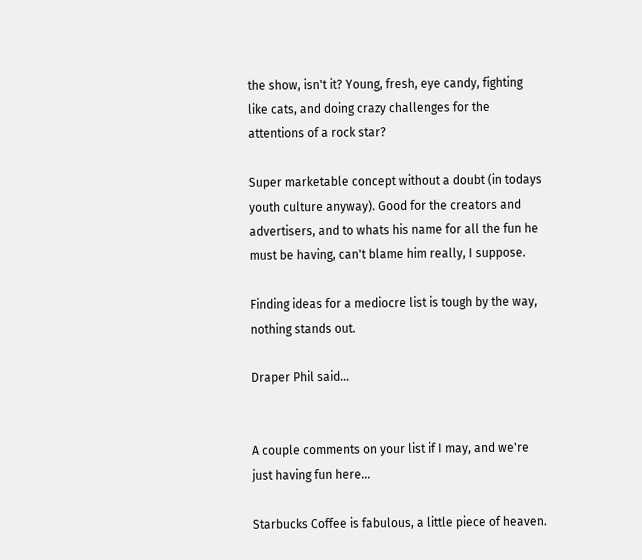the show, isn't it? Young, fresh, eye candy, fighting like cats, and doing crazy challenges for the attentions of a rock star?

Super marketable concept without a doubt (in todays youth culture anyway). Good for the creators and advertisers, and to whats his name for all the fun he must be having, can't blame him really, I suppose.

Finding ideas for a mediocre list is tough by the way, nothing stands out.

Draper Phil said...


A couple comments on your list if I may, and we're just having fun here...

Starbucks Coffee is fabulous, a little piece of heaven.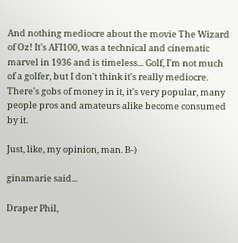And nothing mediocre about the movie The Wizard of Oz! It's AFI100, was a technical and cinematic marvel in 1936 and is timeless... Golf, I'm not much of a golfer, but I don't think it's really mediocre. There's gobs of money in it, it's very popular, many people pros and amateurs alike become consumed by it.

Just, like, my opinion, man. B-)

ginamarie said...

Draper Phil,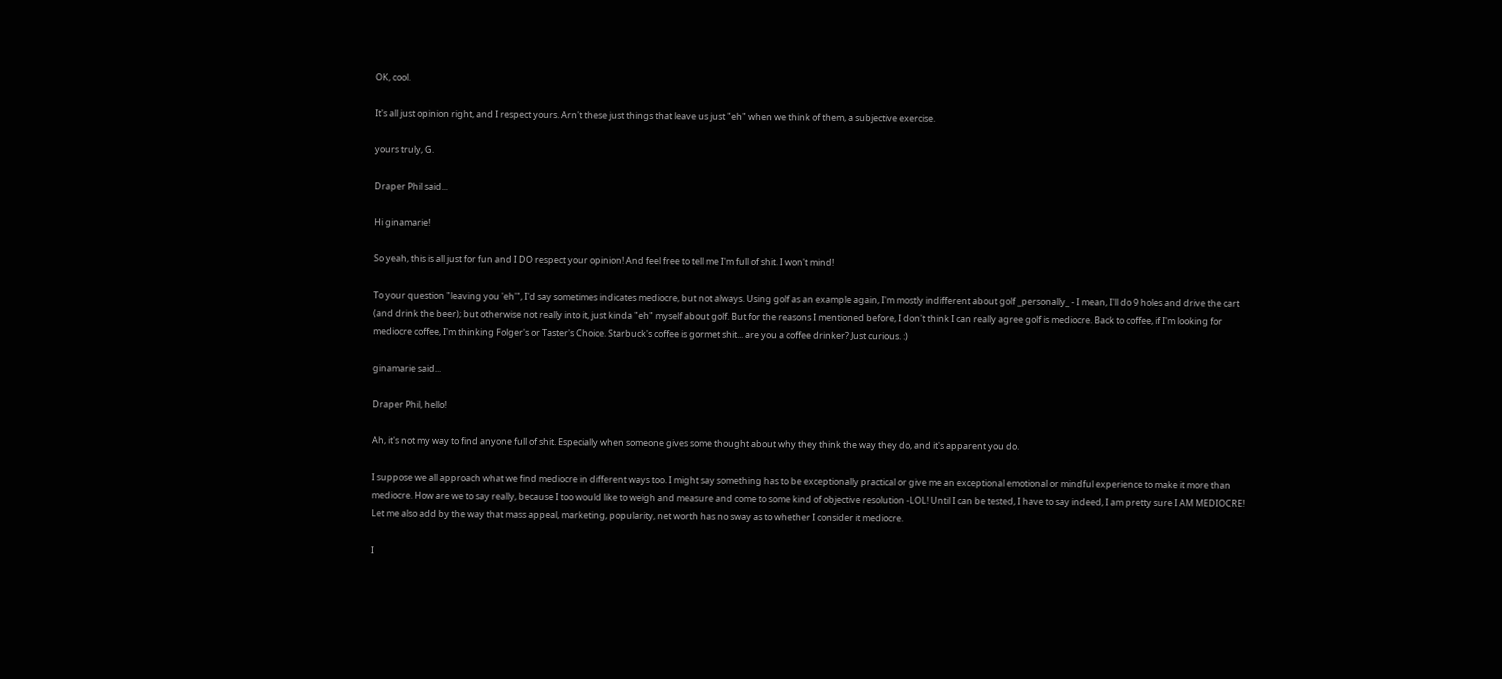OK, cool.

It's all just opinion right, and I respect yours. Arn't these just things that leave us just "eh" when we think of them, a subjective exercise.

yours truly, G.

Draper Phil said...

Hi ginamarie!

So yeah, this is all just for fun and I DO respect your opinion! And feel free to tell me I'm full of shit. I won't mind!

To your question "leaving you 'eh'", I'd say sometimes indicates mediocre, but not always. Using golf as an example again, I'm mostly indifferent about golf _personally_ - I mean, I'll do 9 holes and drive the cart (and drink the beer); but otherwise not really into it, just kinda "eh" myself about golf. But for the reasons I mentioned before, I don't think I can really agree golf is mediocre. Back to coffee, if I'm looking for mediocre coffee, I'm thinking Folger's or Taster's Choice. Starbuck's coffee is gormet shit... are you a coffee drinker? Just curious. :)

ginamarie said...

Draper Phil, hello!

Ah, it's not my way to find anyone full of shit. Especially when someone gives some thought about why they think the way they do, and it's apparent you do.

I suppose we all approach what we find mediocre in different ways too. I might say something has to be exceptionally practical or give me an exceptional emotional or mindful experience to make it more than mediocre. How are we to say really, because I too would like to weigh and measure and come to some kind of objective resolution -LOL! Until I can be tested, I have to say indeed, I am pretty sure I AM MEDIOCRE! Let me also add by the way that mass appeal, marketing, popularity, net worth has no sway as to whether I consider it mediocre.

I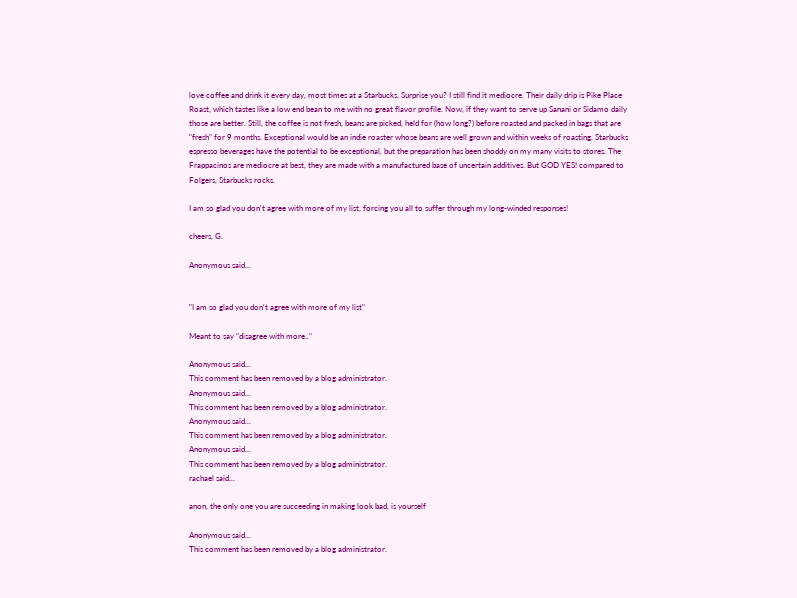love coffee and drink it every day, most times at a Starbucks. Surprise you? I still find it mediocre. Their daily drip is Pike Place Roast, which tastes like a low end bean to me with no great flavor profile. Now, if they want to serve up Sanani or Sidamo daily those are better. Still, the coffee is not fresh, beans are picked, held for (how long?) before roasted and packed in bags that are "fresh" for 9 months. Exceptional would be an indie roaster whose beans are well grown and within weeks of roasting. Starbucks espresso beverages have the potential to be exceptional, but the preparation has been shoddy on my many visits to stores. The Frappacinos are mediocre at best, they are made with a manufactured base of uncertain additives. But GOD YES! compared to Folgers, Starbucks rocks.

I am so glad you don't agree with more of my list, forcing you all to suffer through my long-winded responses!

cheers, G.

Anonymous said...


"I am so glad you don't agree with more of my list"

Meant to say "disagree with more.."

Anonymous said...
This comment has been removed by a blog administrator.
Anonymous said...
This comment has been removed by a blog administrator.
Anonymous said...
This comment has been removed by a blog administrator.
Anonymous said...
This comment has been removed by a blog administrator.
rachael said...

anon, the only one you are succeeding in making look bad, is yourself

Anonymous said...
This comment has been removed by a blog administrator.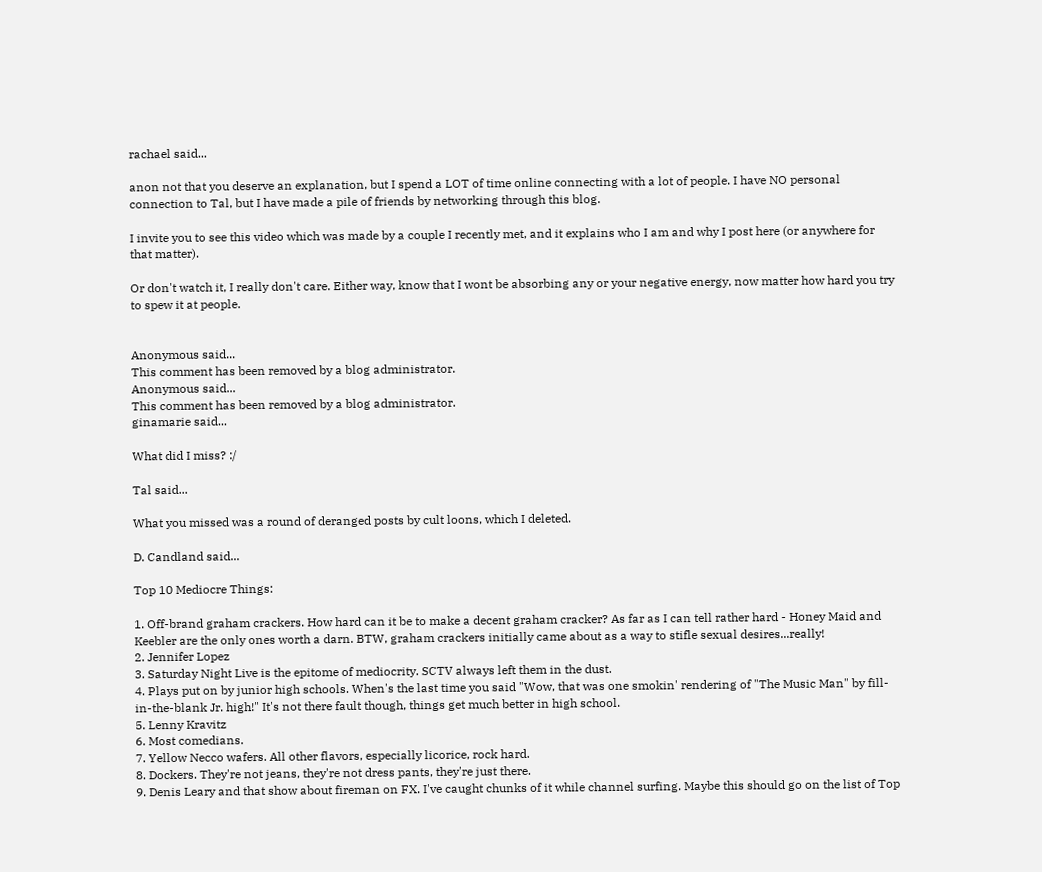rachael said...

anon not that you deserve an explanation, but I spend a LOT of time online connecting with a lot of people. I have NO personal connection to Tal, but I have made a pile of friends by networking through this blog.

I invite you to see this video which was made by a couple I recently met, and it explains who I am and why I post here (or anywhere for that matter).

Or don't watch it, I really don't care. Either way, know that I wont be absorbing any or your negative energy, now matter how hard you try to spew it at people.


Anonymous said...
This comment has been removed by a blog administrator.
Anonymous said...
This comment has been removed by a blog administrator.
ginamarie said...

What did I miss? :/

Tal said...

What you missed was a round of deranged posts by cult loons, which I deleted.

D. Candland said...

Top 10 Mediocre Things:

1. Off-brand graham crackers. How hard can it be to make a decent graham cracker? As far as I can tell rather hard - Honey Maid and Keebler are the only ones worth a darn. BTW, graham crackers initially came about as a way to stifle sexual desires...really!
2. Jennifer Lopez
3. Saturday Night Live is the epitome of mediocrity. SCTV always left them in the dust.
4. Plays put on by junior high schools. When's the last time you said "Wow, that was one smokin' rendering of "The Music Man" by fill-in-the-blank Jr. high!" It's not there fault though, things get much better in high school.
5. Lenny Kravitz
6. Most comedians.
7. Yellow Necco wafers. All other flavors, especially licorice, rock hard.
8. Dockers. They're not jeans, they're not dress pants, they're just there.
9. Denis Leary and that show about fireman on FX. I've caught chunks of it while channel surfing. Maybe this should go on the list of Top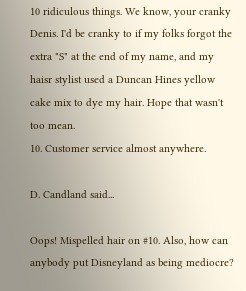10 ridiculous things. We know, your cranky Denis. I'd be cranky to if my folks forgot the extra "S" at the end of my name, and my haisr stylist used a Duncan Hines yellow cake mix to dye my hair. Hope that wasn't too mean.
10. Customer service almost anywhere.

D. Candland said...

Oops! Mispelled hair on #10. Also, how can anybody put Disneyland as being mediocre?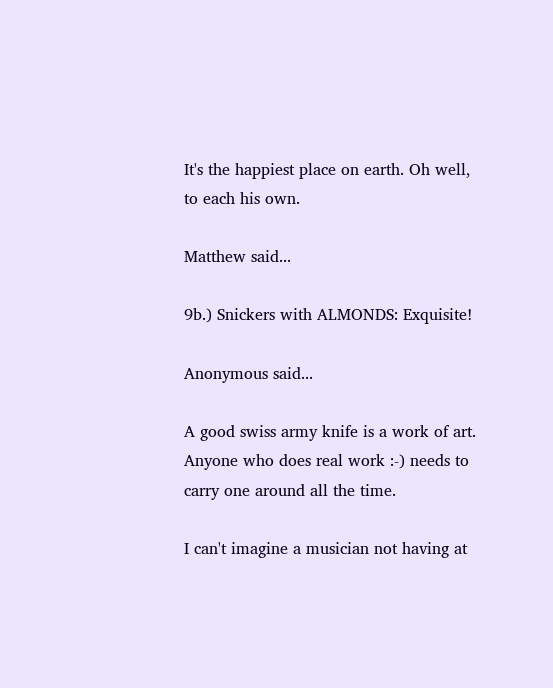It's the happiest place on earth. Oh well, to each his own.

Matthew said...

9b.) Snickers with ALMONDS: Exquisite!

Anonymous said...

A good swiss army knife is a work of art. Anyone who does real work :-) needs to carry one around all the time.

I can't imagine a musician not having at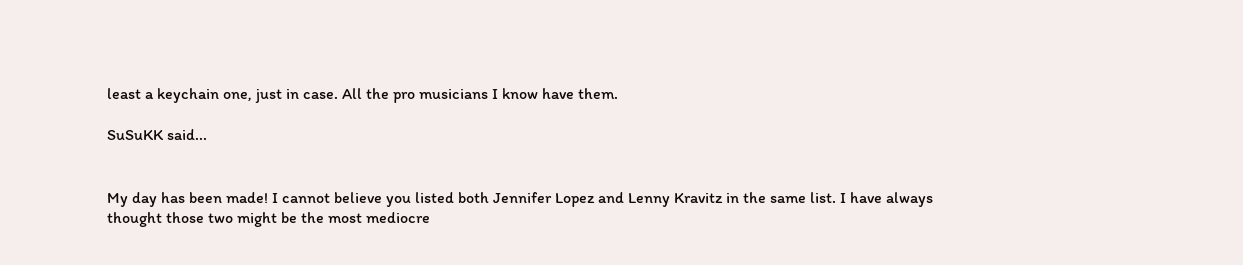least a keychain one, just in case. All the pro musicians I know have them.

SuSuKK said...


My day has been made! I cannot believe you listed both Jennifer Lopez and Lenny Kravitz in the same list. I have always thought those two might be the most mediocre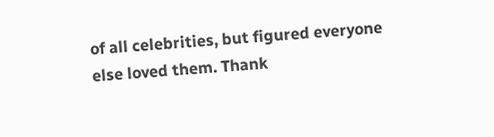of all celebrities, but figured everyone else loved them. Thank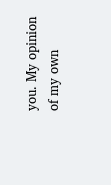you. My opinion of my own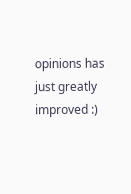opinions has just greatly improved :)